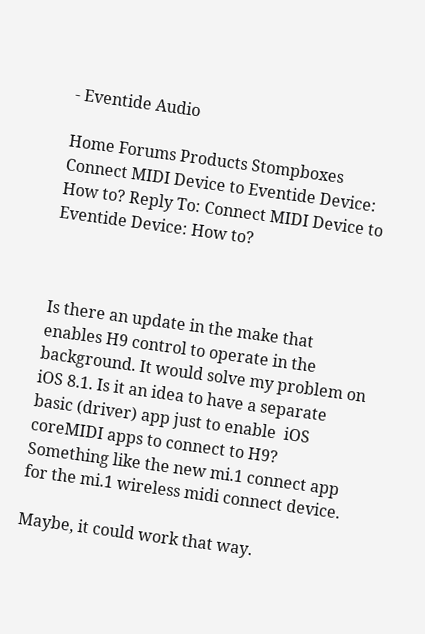- Eventide Audio

Home Forums Products Stompboxes Connect MIDI Device to Eventide Device: How to? Reply To: Connect MIDI Device to Eventide Device: How to?



Is there an update in the make that enables H9 control to operate in the background. It would solve my problem on iOS 8.1. Is it an idea to have a separate basic (driver) app just to enable  iOS coreMIDI apps to connect to H9? Something like the new mi.1 connect app for the mi.1 wireless midi connect device.

Maybe, it could work that way.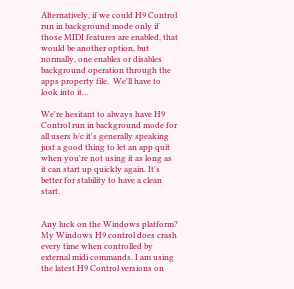Alternatively, if we could H9 Control run in background mode only if those MIDI features are enabled, that would be another option, but normally, one enables or disables background operation through the apps property file.  We'll have to look into it…

We're hesitant to always have H9 Control run in background mode for all users b/c it's generally speaking just a good thing to let an app quit when you're not using it as long as it can start up quickly again. It's better for stability to have a clean start.


Any luck on the Windows platform? My Windows H9 control does crash every time when controlled by external midi commands. I am using the latest H9 Control versions on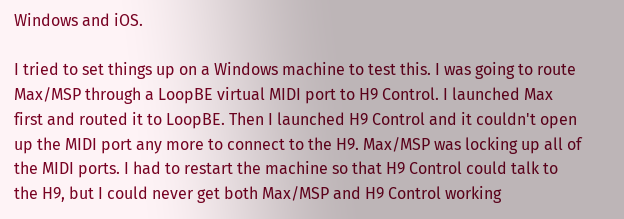Windows and iOS.

I tried to set things up on a Windows machine to test this. I was going to route Max/MSP through a LoopBE virtual MIDI port to H9 Control. I launched Max first and routed it to LoopBE. Then I launched H9 Control and it couldn't open up the MIDI port any more to connect to the H9. Max/MSP was locking up all of the MIDI ports. I had to restart the machine so that H9 Control could talk to the H9, but I could never get both Max/MSP and H9 Control working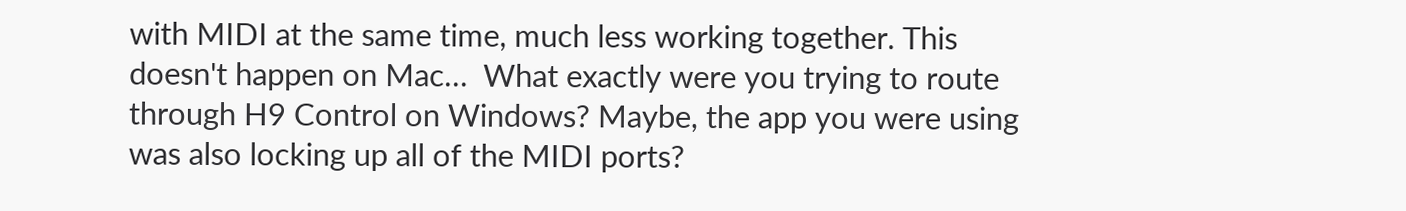with MIDI at the same time, much less working together. This doesn't happen on Mac…  What exactly were you trying to route through H9 Control on Windows? Maybe, the app you were using was also locking up all of the MIDI ports?